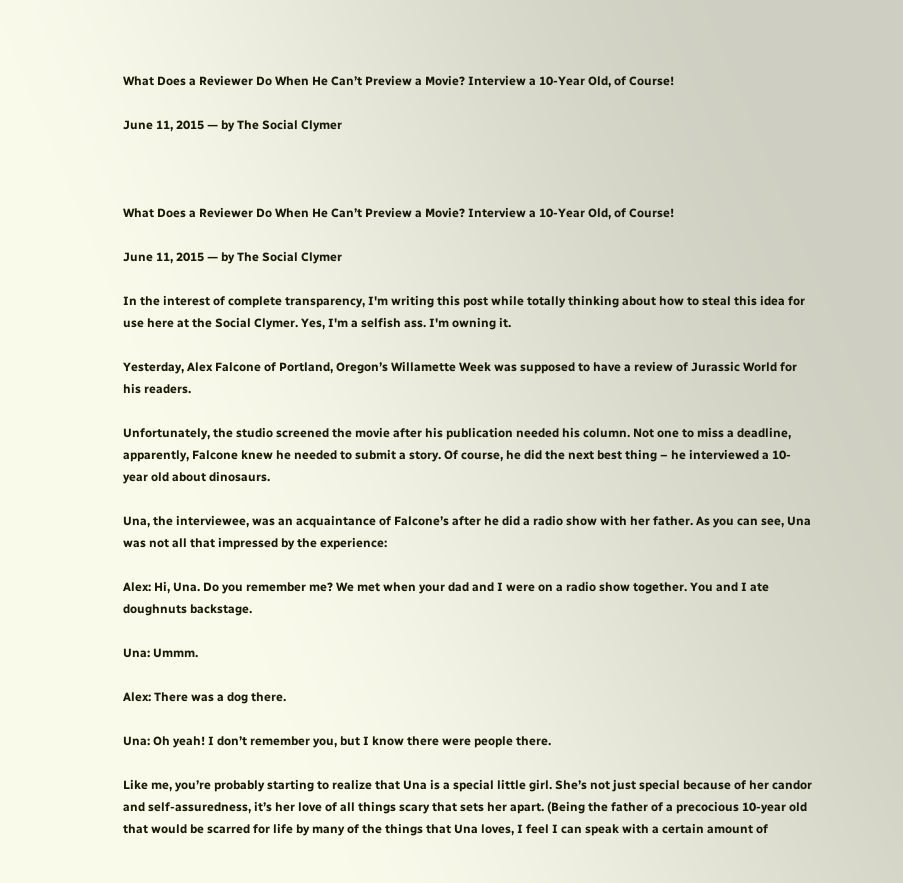What Does a Reviewer Do When He Can’t Preview a Movie? Interview a 10-Year Old, of Course!

June 11, 2015 — by The Social Clymer



What Does a Reviewer Do When He Can’t Preview a Movie? Interview a 10-Year Old, of Course!

June 11, 2015 — by The Social Clymer

In the interest of complete transparency, I'm writing this post while totally thinking about how to steal this idea for use here at the Social Clymer. Yes, I'm a selfish ass. I'm owning it.

Yesterday, Alex Falcone of Portland, Oregon’s Willamette Week was supposed to have a review of Jurassic World for his readers.

Unfortunately, the studio screened the movie after his publication needed his column. Not one to miss a deadline, apparently, Falcone knew he needed to submit a story. Of course, he did the next best thing – he interviewed a 10-year old about dinosaurs.

Una, the interviewee, was an acquaintance of Falcone’s after he did a radio show with her father. As you can see, Una was not all that impressed by the experience:

Alex: Hi, Una. Do you remember me? We met when your dad and I were on a radio show together. You and I ate doughnuts backstage.

Una: Ummm.

Alex: There was a dog there.

Una: Oh yeah! I don’t remember you, but I know there were people there.

Like me, you’re probably starting to realize that Una is a special little girl. She’s not just special because of her candor and self-assuredness, it’s her love of all things scary that sets her apart. (Being the father of a precocious 10-year old that would be scarred for life by many of the things that Una loves, I feel I can speak with a certain amount of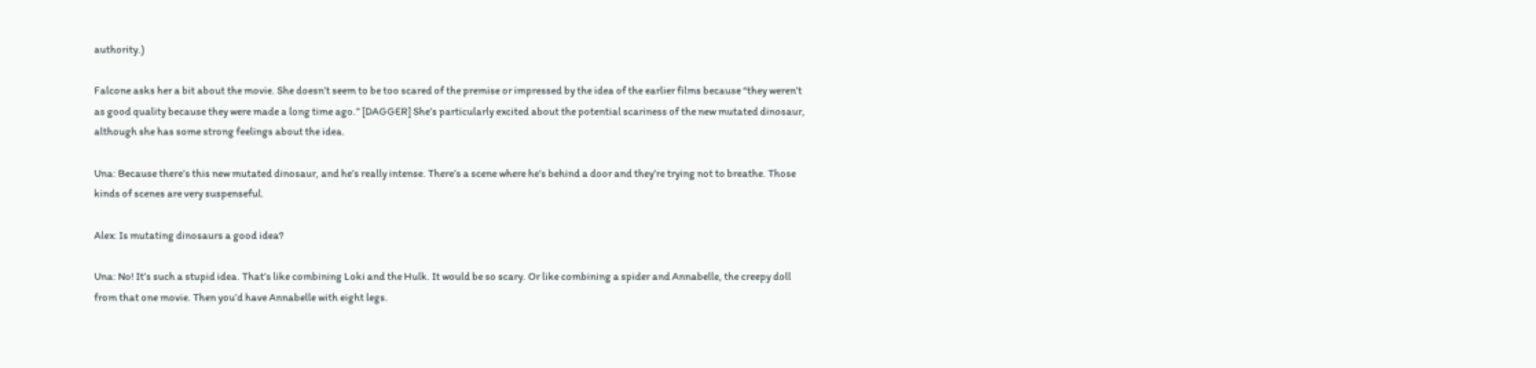authority.)

Falcone asks her a bit about the movie. She doesn’t seem to be too scared of the premise or impressed by the idea of the earlier films because “they weren’t as good quality because they were made a long time ago.” [DAGGER] She’s particularly excited about the potential scariness of the new mutated dinosaur, although she has some strong feelings about the idea.

Una: Because there’s this new mutated dinosaur, and he’s really intense. There’s a scene where he’s behind a door and they’re trying not to breathe. Those kinds of scenes are very suspenseful.

Alex: Is mutating dinosaurs a good idea?

Una: No! It’s such a stupid idea. That’s like combining Loki and the Hulk. It would be so scary. Or like combining a spider and Annabelle, the creepy doll from that one movie. Then you’d have Annabelle with eight legs.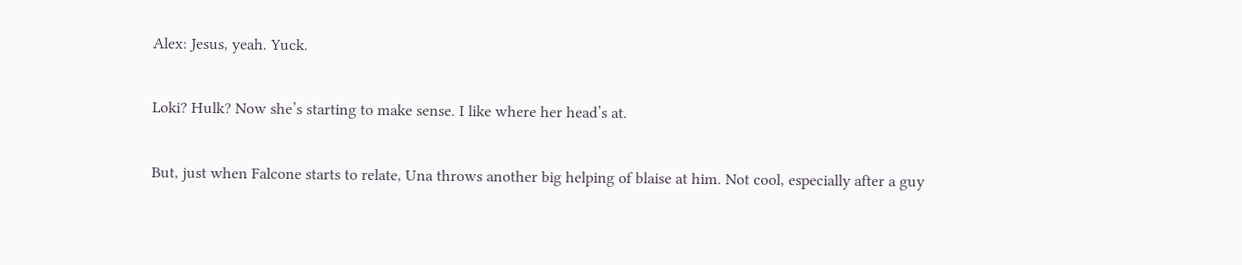Alex: Jesus, yeah. Yuck.

Loki? Hulk? Now she’s starting to make sense. I like where her head’s at.

But, just when Falcone starts to relate, Una throws another big helping of blaise at him. Not cool, especially after a guy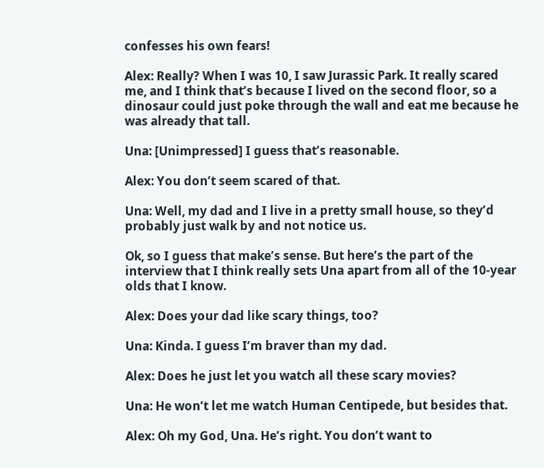confesses his own fears!

Alex: Really? When I was 10, I saw Jurassic Park. It really scared me, and I think that’s because I lived on the second floor, so a dinosaur could just poke through the wall and eat me because he was already that tall.

Una: [Unimpressed] I guess that’s reasonable.

Alex: You don’t seem scared of that.

Una: Well, my dad and I live in a pretty small house, so they’d probably just walk by and not notice us.

Ok, so I guess that make’s sense. But here’s the part of the interview that I think really sets Una apart from all of the 10-year olds that I know.

Alex: Does your dad like scary things, too?

Una: Kinda. I guess I’m braver than my dad.

Alex: Does he just let you watch all these scary movies?

Una: He won’t let me watch Human Centipede, but besides that.

Alex: Oh my God, Una. He’s right. You don’t want to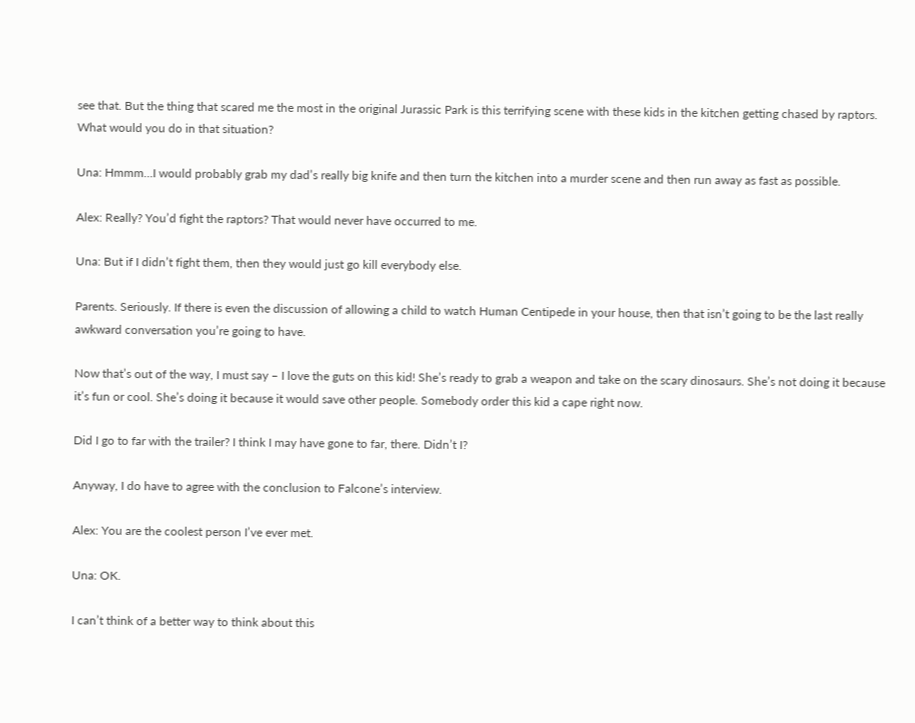see that. But the thing that scared me the most in the original Jurassic Park is this terrifying scene with these kids in the kitchen getting chased by raptors. What would you do in that situation?

Una: Hmmm…I would probably grab my dad’s really big knife and then turn the kitchen into a murder scene and then run away as fast as possible.

Alex: Really? You’d fight the raptors? That would never have occurred to me.

Una: But if I didn’t fight them, then they would just go kill everybody else.

Parents. Seriously. If there is even the discussion of allowing a child to watch Human Centipede in your house, then that isn’t going to be the last really awkward conversation you’re going to have.

Now that’s out of the way, I must say – I love the guts on this kid! She’s ready to grab a weapon and take on the scary dinosaurs. She’s not doing it because it’s fun or cool. She’s doing it because it would save other people. Somebody order this kid a cape right now.

Did I go to far with the trailer? I think I may have gone to far, there. Didn’t I?

Anyway, I do have to agree with the conclusion to Falcone’s interview.

Alex: You are the coolest person I’ve ever met.

Una: OK.

I can’t think of a better way to think about this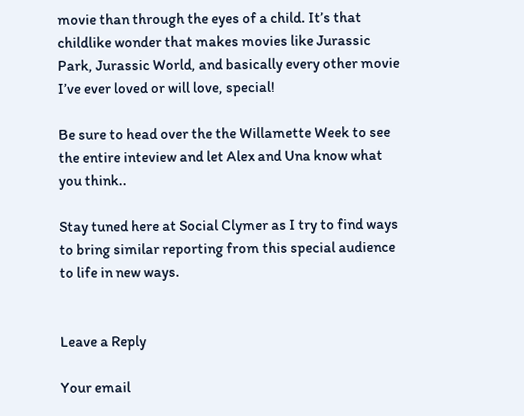movie than through the eyes of a child. It’s that childlike wonder that makes movies like Jurassic Park, Jurassic World, and basically every other movie I’ve ever loved or will love, special!

Be sure to head over the the Willamette Week to see the entire inteview and let Alex and Una know what you think..

Stay tuned here at Social Clymer as I try to find ways to bring similar reporting from this special audience to life in new ways.


Leave a Reply

Your email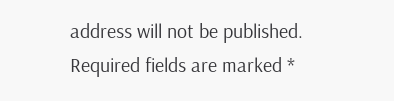address will not be published. Required fields are marked *